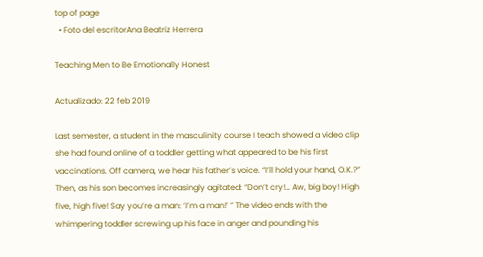top of page
  • Foto del escritorAna Beatriz Herrera

Teaching Men to Be Emotionally Honest

Actualizado: 22 feb 2019

Last semester, a student in the masculinity course I teach showed a video clip she had found online of a toddler getting what appeared to be his first vaccinations. Off camera, we hear his father’s voice. “I’ll hold your hand, O.K.?” Then, as his son becomes increasingly agitated: “Don’t cry!… Aw, big boy! High five, high five! Say you’re a man: ‘I’m a man!’ ” The video ends with the whimpering toddler screwing up his face in anger and pounding his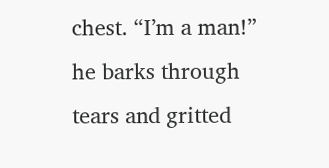chest. “I’m a man!” he barks through tears and gritted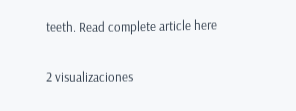teeth. Read complete article here

2 visualizaciones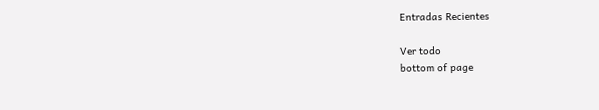Entradas Recientes

Ver todo
bottom of page